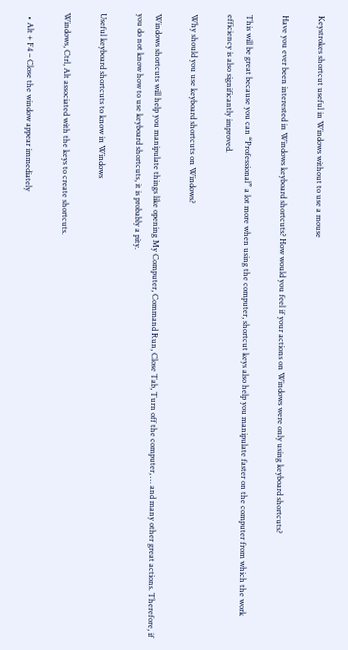Keystrokes shortcut useful in Windows without to use a mouse

Have you ever been interested in Windows keyboard shortcuts? How would you feel if your actions on Windows were only using keyboard shortcuts?

This will be great because you can “Professional” a lot more when using the computer, shortcut keys also help you manipulate faster on the computer from which the work efficiency is also significantly improved.

Why should you use keyboard shortcuts on Windows?

Windows shortcuts will help you manipulate things like opening My Computer, Command Run, Close Tab, Turn off the computer, … and many other great actions. Therefore, if you do not know how to use keyboard shortcuts, it is probably a pity.

Useful keyboard shortcuts to know in Windows

Windows, Ctrl, Alt associated with the keys to create shortcuts.

  • Alt + F4 – Close the window appear immediately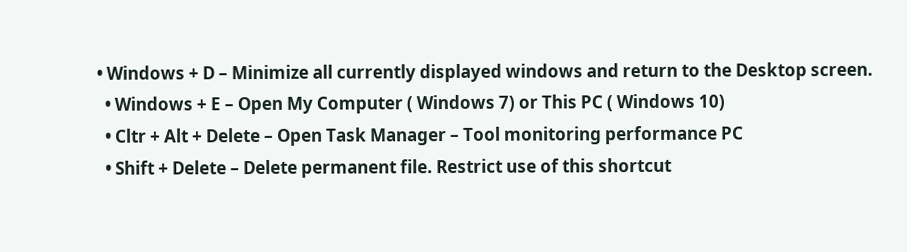• Windows + D – Minimize all currently displayed windows and return to the Desktop screen.
  • Windows + E – Open My Computer ( Windows 7) or This PC ( Windows 10)
  • Cltr + Alt + Delete – Open Task Manager – Tool monitoring performance PC
  • Shift + Delete – Delete permanent file. Restrict use of this shortcut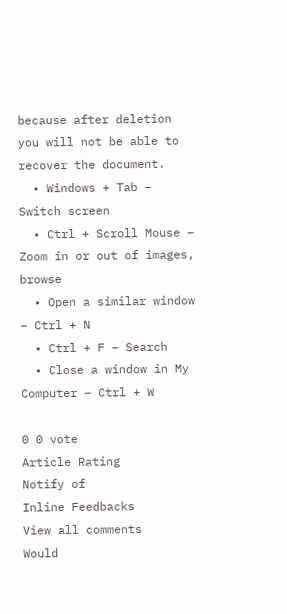because after deletion you will not be able to recover the document.
  • Windows + Tab – Switch screen
  • Ctrl + Scroll Mouse – Zoom in or out of images, browse
  • Open a similar window – Ctrl + N
  • Ctrl + F – Search
  • Close a window in My Computer – Ctrl + W

0 0 vote
Article Rating
Notify of
Inline Feedbacks
View all comments
Would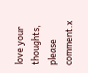love your thoughts, please comment.x